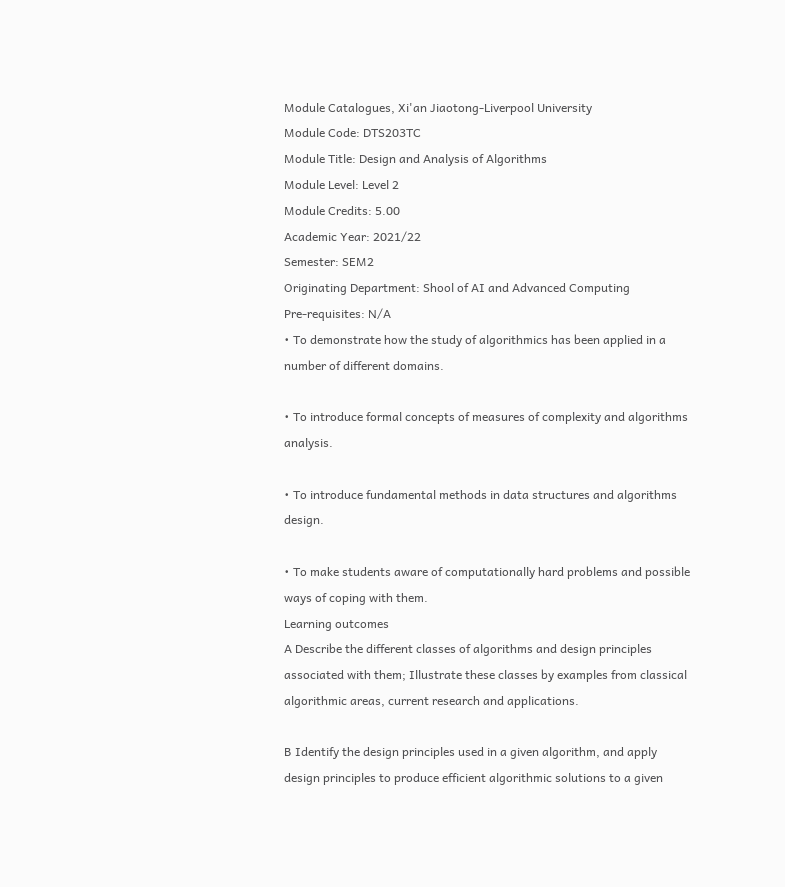Module Catalogues, Xi'an Jiaotong-Liverpool University
Module Code: DTS203TC
Module Title: Design and Analysis of Algorithms
Module Level: Level 2
Module Credits: 5.00
Academic Year: 2021/22
Semester: SEM2
Originating Department: Shool of AI and Advanced Computing
Pre-requisites: N/A
• To demonstrate how the study of algorithmics has been applied in a number of different domains.

• To introduce formal concepts of measures of complexity and algorithms analysis.

• To introduce fundamental methods in data structures and algorithms design.

• To make students aware of computationally hard problems and possible ways of coping with them.
Learning outcomes
A Describe the different classes of algorithms and design principles associated with them; Illustrate these classes by examples from classical algorithmic areas, current research and applications.

B Identify the design principles used in a given algorithm, and apply design principles to produce efficient algorithmic solutions to a given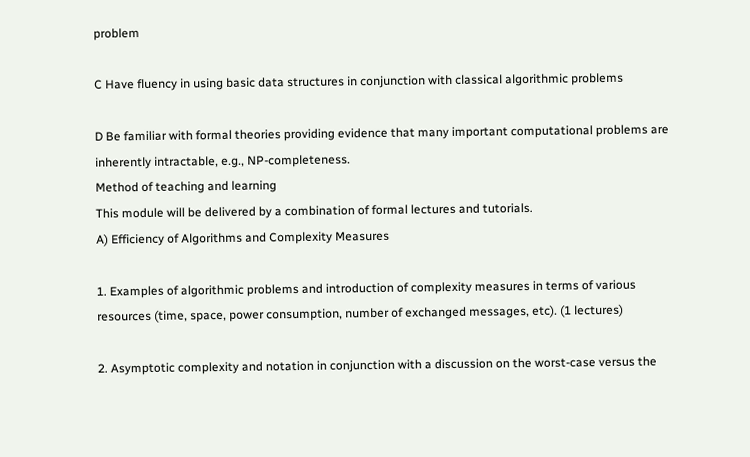problem

C Have fluency in using basic data structures in conjunction with classical algorithmic problems

D Be familiar with formal theories providing evidence that many important computational problems are inherently intractable, e.g., NP-completeness.
Method of teaching and learning
This module will be delivered by a combination of formal lectures and tutorials.
A) Efficiency of Algorithms and Complexity Measures

1. Examples of algorithmic problems and introduction of complexity measures in terms of various resources (time, space, power consumption, number of exchanged messages, etc). (1 lectures)

2. Asymptotic complexity and notation in conjunction with a discussion on the worst-case versus the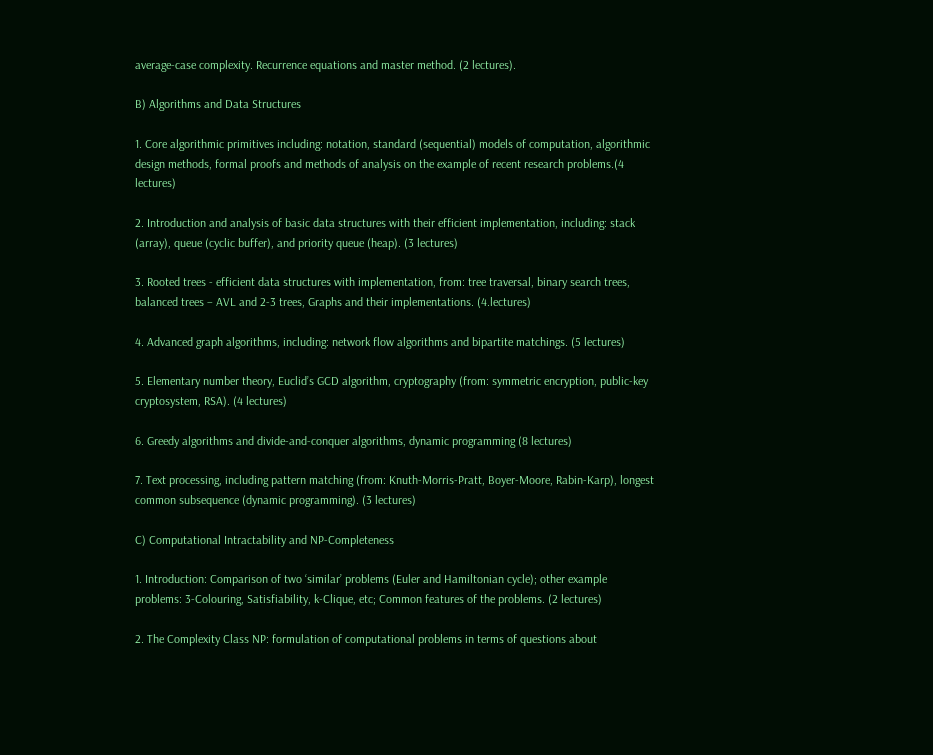average-case complexity. Recurrence equations and master method. (2 lectures).

B) Algorithms and Data Structures

1. Core algorithmic primitives including: notation, standard (sequential) models of computation, algorithmic design methods, formal proofs and methods of analysis on the example of recent research problems.(4 lectures)

2. Introduction and analysis of basic data structures with their efficient implementation, including: stack (array), queue (cyclic buffer), and priority queue (heap). (3 lectures)

3. Rooted trees - efficient data structures with implementation, from: tree traversal, binary search trees, balanced trees – AVL and 2-3 trees, Graphs and their implementations. (4.lectures)

4. Advanced graph algorithms, including: network flow algorithms and bipartite matchings. (5 lectures)

5. Elementary number theory, Euclid’s GCD algorithm, cryptography (from: symmetric encryption, public-key cryptosystem, RSA). (4 lectures)

6. Greedy algorithms and divide-and-conquer algorithms, dynamic programming (8 lectures)

7. Text processing, including pattern matching (from: Knuth-Morris-Pratt, Boyer-Moore, Rabin-Karp), longest common subsequence (dynamic programming). (3 lectures)

C) Computational Intractability and NP-Completeness

1. Introduction: Comparison of two ‘similar’ problems (Euler and Hamiltonian cycle); other example problems: 3-Colouring, Satisfiability, k-Clique, etc; Common features of the problems. (2 lectures)

2. The Complexity Class NP: formulation of computational problems in terms of questions about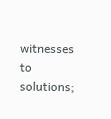witnesses to solutions;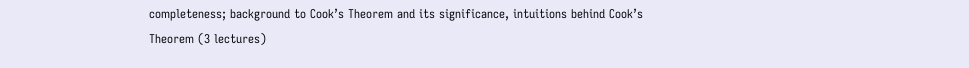completeness; background to Cook’s Theorem and its significance, intuitions behind Cook’s Theorem (3 lectures)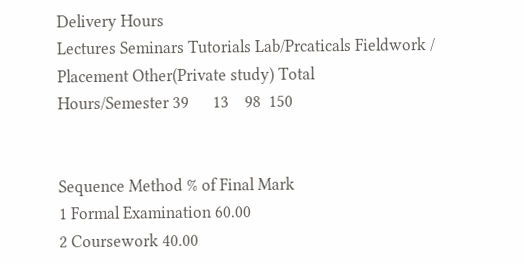Delivery Hours
Lectures Seminars Tutorials Lab/Prcaticals Fieldwork / Placement Other(Private study) Total
Hours/Semester 39      13    98  150


Sequence Method % of Final Mark
1 Formal Examination 60.00
2 Coursework 40.00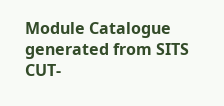Module Catalogue generated from SITS CUT-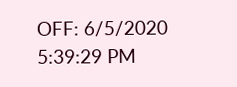OFF: 6/5/2020 5:39:29 PM